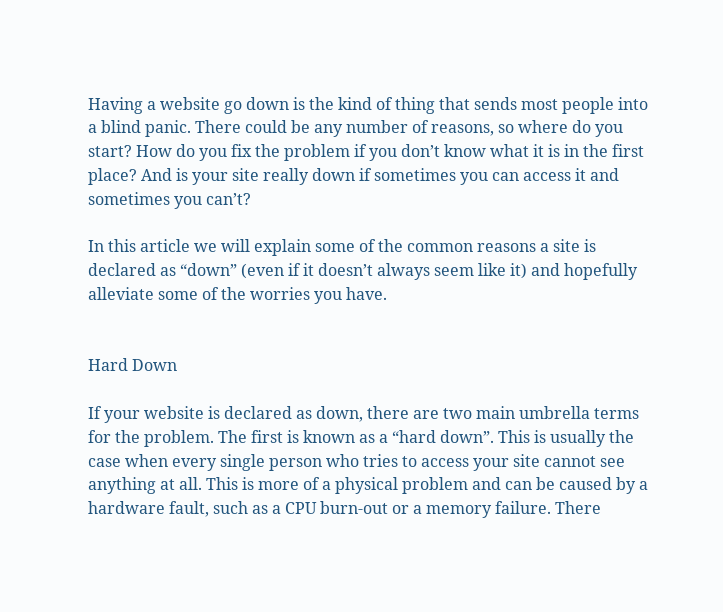Having a website go down is the kind of thing that sends most people into a blind panic. There could be any number of reasons, so where do you start? How do you fix the problem if you don’t know what it is in the first place? And is your site really down if sometimes you can access it and sometimes you can’t?

In this article we will explain some of the common reasons a site is declared as “down” (even if it doesn’t always seem like it) and hopefully alleviate some of the worries you have.


Hard Down

If your website is declared as down, there are two main umbrella terms for the problem. The first is known as a “hard down”. This is usually the case when every single person who tries to access your site cannot see anything at all. This is more of a physical problem and can be caused by a hardware fault, such as a CPU burn-out or a memory failure. There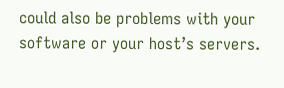could also be problems with your software or your host’s servers.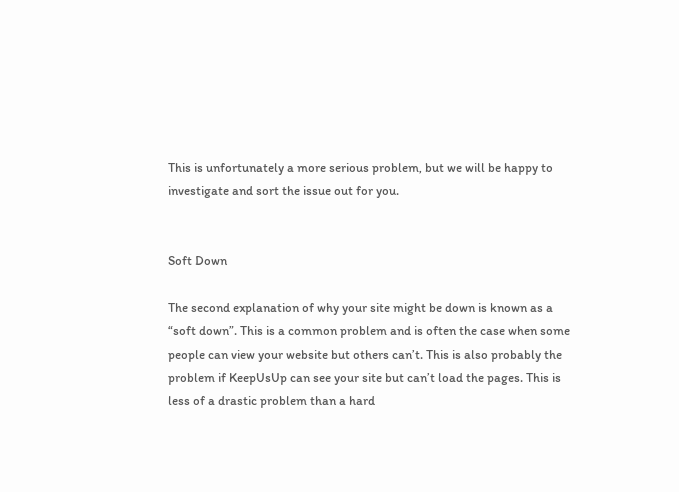This is unfortunately a more serious problem, but we will be happy to investigate and sort the issue out for you.


Soft Down

The second explanation of why your site might be down is known as a “soft down”. This is a common problem and is often the case when some people can view your website but others can’t. This is also probably the problem if KeepUsUp can see your site but can’t load the pages. This is less of a drastic problem than a hard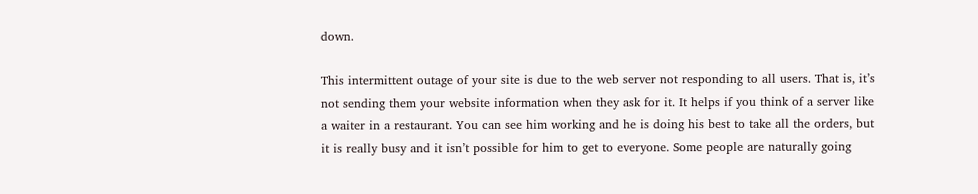down.

This intermittent outage of your site is due to the web server not responding to all users. That is, it’s not sending them your website information when they ask for it. It helps if you think of a server like a waiter in a restaurant. You can see him working and he is doing his best to take all the orders, but it is really busy and it isn’t possible for him to get to everyone. Some people are naturally going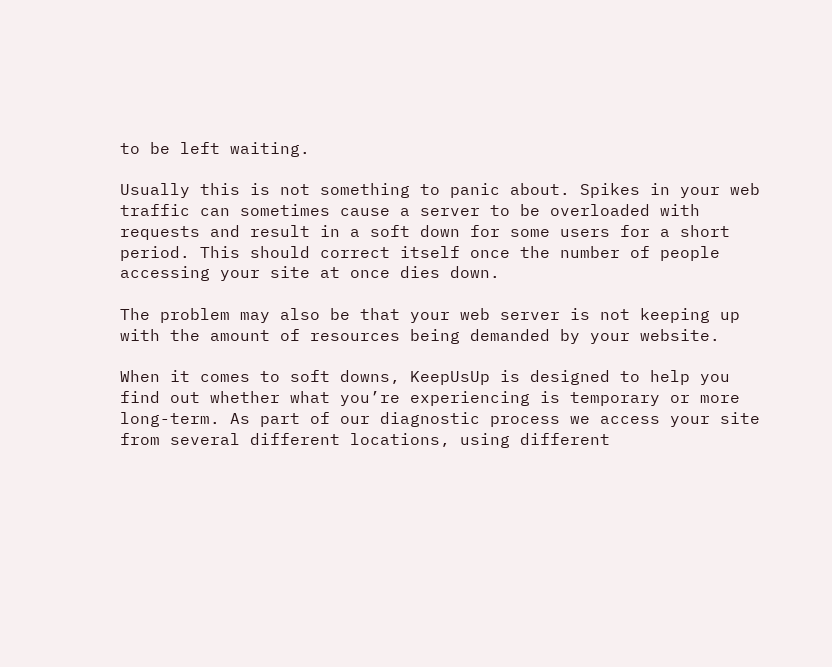to be left waiting.

Usually this is not something to panic about. Spikes in your web traffic can sometimes cause a server to be overloaded with requests and result in a soft down for some users for a short period. This should correct itself once the number of people accessing your site at once dies down.

The problem may also be that your web server is not keeping up with the amount of resources being demanded by your website.

When it comes to soft downs, KeepUsUp is designed to help you find out whether what you’re experiencing is temporary or more long-term. As part of our diagnostic process we access your site from several different locations, using different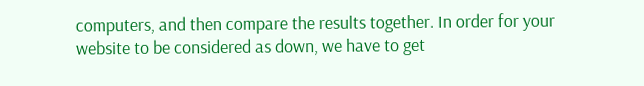computers, and then compare the results together. In order for your website to be considered as down, we have to get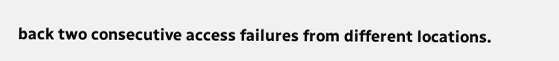back two consecutive access failures from different locations.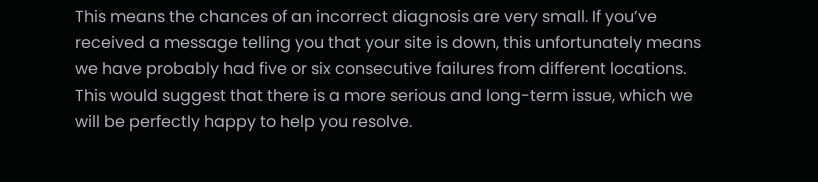This means the chances of an incorrect diagnosis are very small. If you’ve received a message telling you that your site is down, this unfortunately means we have probably had five or six consecutive failures from different locations. This would suggest that there is a more serious and long-term issue, which we will be perfectly happy to help you resolve.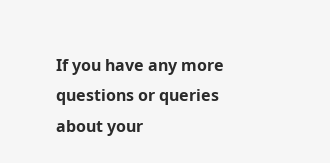If you have any more questions or queries about your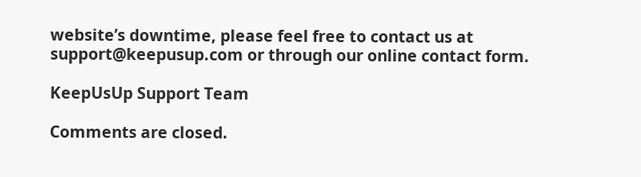website’s downtime, please feel free to contact us at support@keepusup.com or through our online contact form.

KeepUsUp Support Team

Comments are closed.